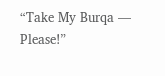“Take My Burqa — Please!”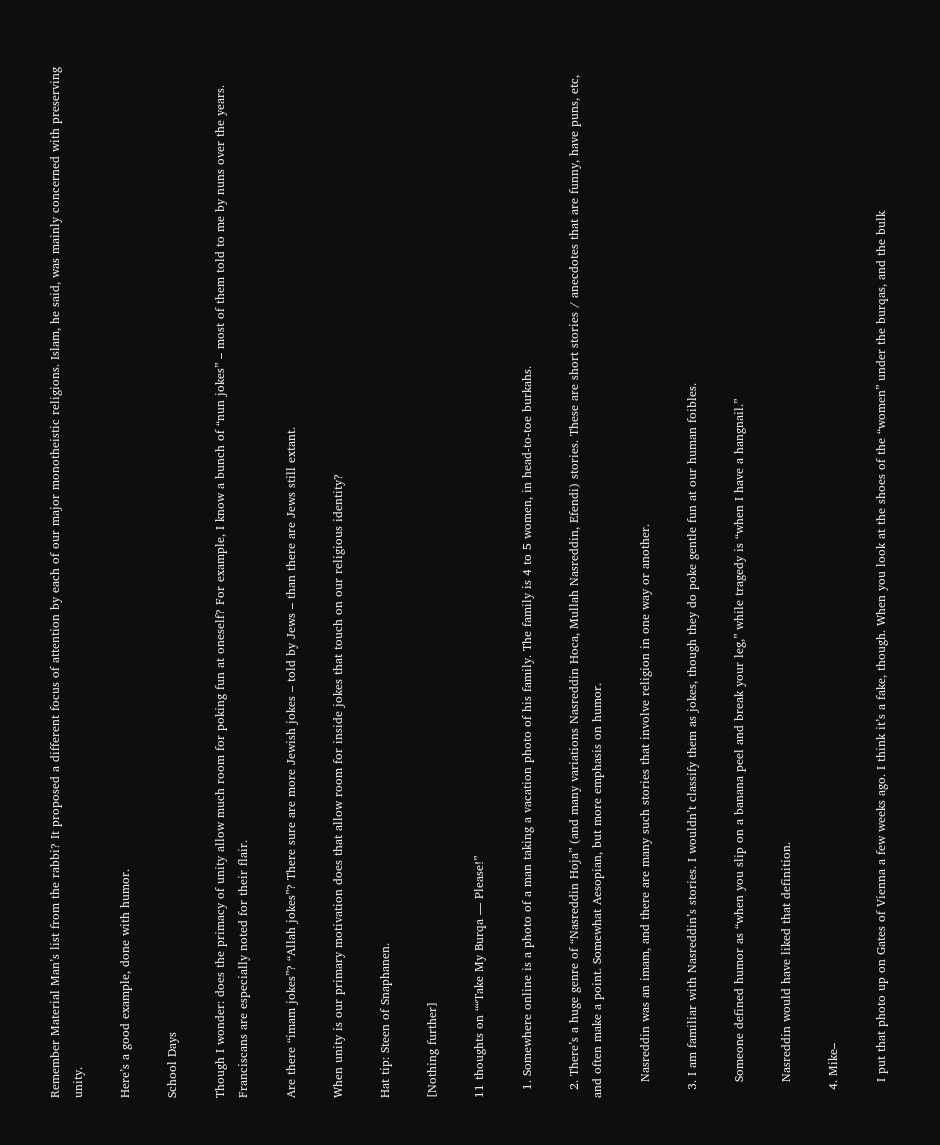Remember Material Man’s list from the rabbi? It proposed a different focus of attention by each of our major monotheistic religions. Islam, he said, was mainly concerned with preserving unity.

Here’s a good example, done with humor.

School Days

Though I wonder: does the primacy of unity allow much room for poking fun at oneself? For example, I know a bunch of “nun jokes” – most of them told to me by nuns over the years. Franciscans are especially noted for their flair.

Are there “imam jokes”? “Allah jokes”? There sure are more Jewish jokes – told by Jews – than there are Jews still extant.

When unity is our primary motivation does that allow room for inside jokes that touch on our religious identity?

Hat tip: Steen of Snaphanen.

[Nothing further]

11 thoughts on ““Take My Burqa — Please!”

  1. Somewhere online is a photo of a man taking a vacation photo of his family. The family is 4 to 5 women, in head-to-toe burkahs.

  2. There’s a huge genre of “Nasreddin Hoja” (and many variations Nasreddin Hoca, Mullah Nasreddin, Efendi) stories. These are short stories / anecdotes that are funny, have puns, etc, and often make a point. Somewhat Aesopian, but more emphasis on humor.

    Nasreddin was an imam, and there are many such stories that involve religion in one way or another.

  3. I am familiar with Nasreddin’s stories. I wouldn’t classify them as jokes, though they do poke gentle fun at our human foibles.

    Someone defined humor as “when you slip on a banana peel and break your leg,” while tragedy is “when I have a hangnail.”

    Nasreddin would have liked that definition.

  4. Mike–

    I put that photo up on Gates of Vienna a few weeks ago. I think it’s a fake, though. When you look at the shoes of the “women” under the burqas, and the bulk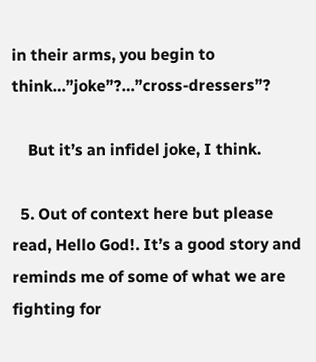in their arms, you begin to think…”joke”?…”cross-dressers”?

    But it’s an infidel joke, I think.

  5. Out of context here but please read, Hello God!. It’s a good story and reminds me of some of what we are fighting for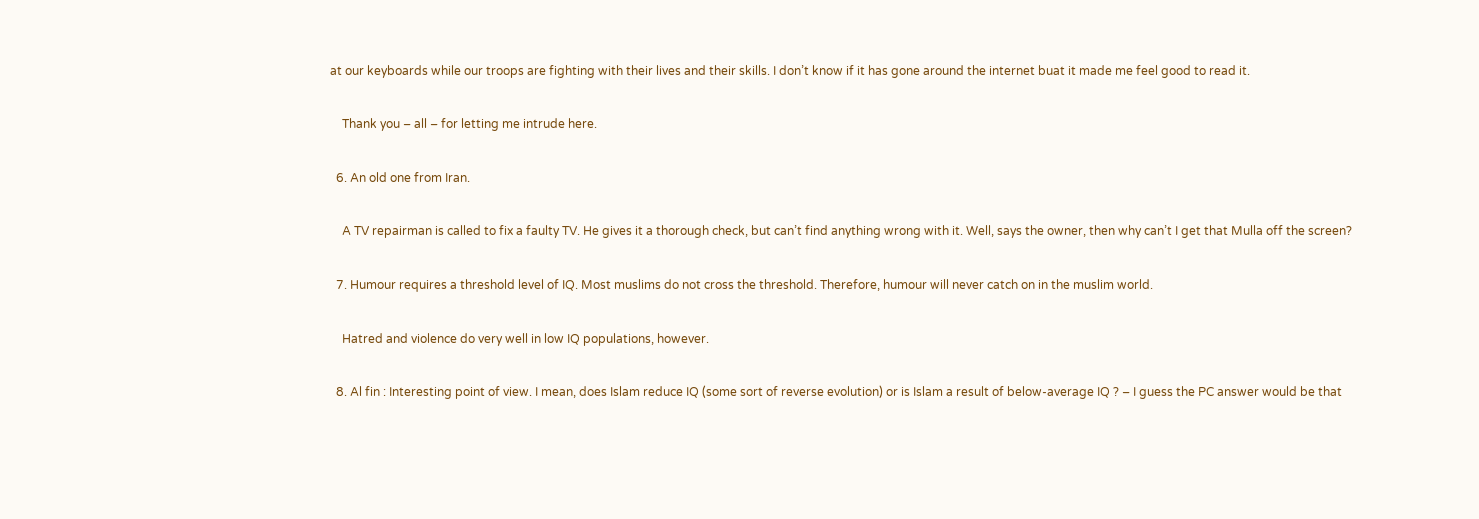at our keyboards while our troops are fighting with their lives and their skills. I don’t know if it has gone around the internet buat it made me feel good to read it.

    Thank you – all – for letting me intrude here.

  6. An old one from Iran.

    A TV repairman is called to fix a faulty TV. He gives it a thorough check, but can’t find anything wrong with it. Well, says the owner, then why can’t I get that Mulla off the screen?

  7. Humour requires a threshold level of IQ. Most muslims do not cross the threshold. Therefore, humour will never catch on in the muslim world.

    Hatred and violence do very well in low IQ populations, however.

  8. Al fin : Interesting point of view. I mean, does Islam reduce IQ (some sort of reverse evolution) or is Islam a result of below-average IQ ? – I guess the PC answer would be that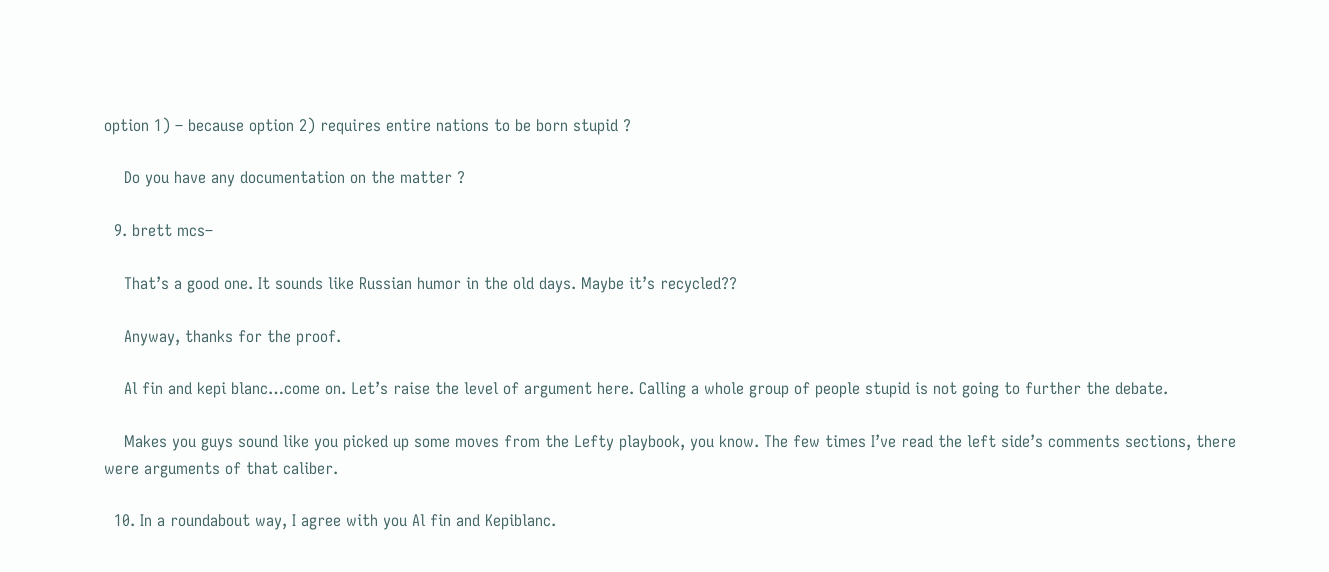option 1) – because option 2) requires entire nations to be born stupid ?

    Do you have any documentation on the matter ?

  9. brett mcs–

    That’s a good one. It sounds like Russian humor in the old days. Maybe it’s recycled??

    Anyway, thanks for the proof.

    Al fin and kepi blanc…come on. Let’s raise the level of argument here. Calling a whole group of people stupid is not going to further the debate.

    Makes you guys sound like you picked up some moves from the Lefty playbook, you know. The few times I’ve read the left side’s comments sections, there were arguments of that caliber.

  10. In a roundabout way, I agree with you Al fin and Kepiblanc.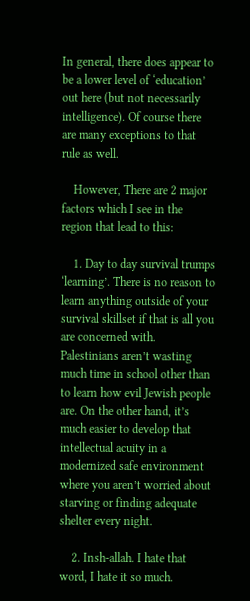In general, there does appear to be a lower level of ‘education’ out here (but not necessarily intelligence). Of course there are many exceptions to that rule as well.

    However, There are 2 major factors which I see in the region that lead to this:

    1. Day to day survival trumps ‘learning’. There is no reason to learn anything outside of your survival skillset if that is all you are concerned with. Palestinians aren’t wasting much time in school other than to learn how evil Jewish people are. On the other hand, it’s much easier to develop that intellectual acuity in a modernized safe environment where you aren’t worried about starving or finding adequate shelter every night.

    2. Insh-allah. I hate that word, I hate it so much.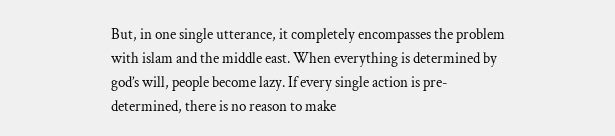But, in one single utterance, it completely encompasses the problem with islam and the middle east. When everything is determined by god’s will, people become lazy. If every single action is pre-determined, there is no reason to make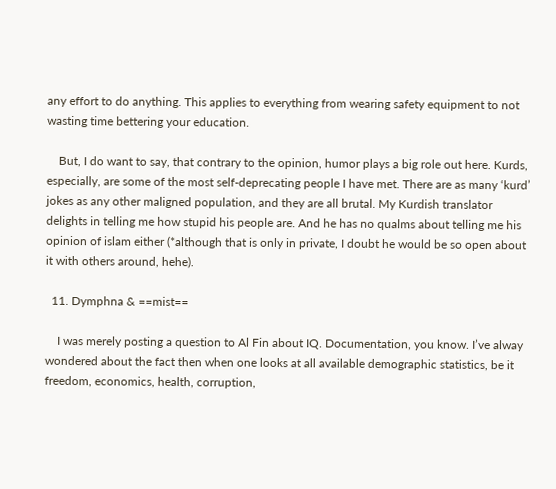any effort to do anything. This applies to everything from wearing safety equipment to not wasting time bettering your education.

    But, I do want to say, that contrary to the opinion, humor plays a big role out here. Kurds, especially, are some of the most self-deprecating people I have met. There are as many ‘kurd’ jokes as any other maligned population, and they are all brutal. My Kurdish translator delights in telling me how stupid his people are. And he has no qualms about telling me his opinion of islam either (*although that is only in private, I doubt he would be so open about it with others around, hehe).

  11. Dymphna & ==mist==

    I was merely posting a question to Al Fin about IQ. Documentation, you know. I’ve alway wondered about the fact then when one looks at all available demographic statistics, be it freedom, economics, health, corruption,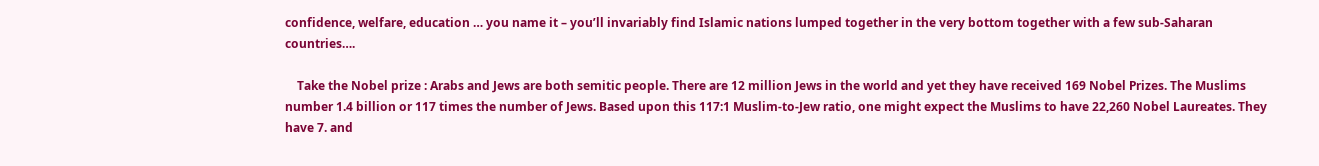confidence, welfare, education … you name it – you’ll invariably find Islamic nations lumped together in the very bottom together with a few sub-Saharan countries….

    Take the Nobel prize : Arabs and Jews are both semitic people. There are 12 million Jews in the world and yet they have received 169 Nobel Prizes. The Muslims number 1.4 billion or 117 times the number of Jews. Based upon this 117:1 Muslim-to-Jew ratio, one might expect the Muslims to have 22,260 Nobel Laureates. They have 7. and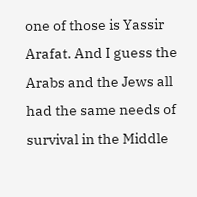one of those is Yassir Arafat. And I guess the Arabs and the Jews all had the same needs of survival in the Middle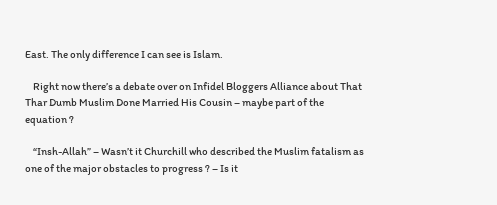East. The only difference I can see is Islam.

    Right now there’s a debate over on Infidel Bloggers Alliance about That Thar Dumb Muslim Done Married His Cousin – maybe part of the equation ?

    “Insh-Allah” – Wasn’t it Churchill who described the Muslim fatalism as one of the major obstacles to progress ? – Is it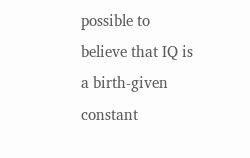possible to believe that IQ is a birth-given constant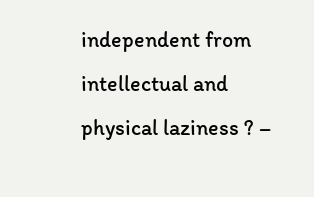independent from intellectual and physical laziness ? –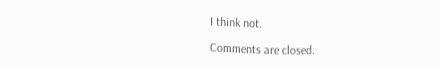I think not.

Comments are closed.